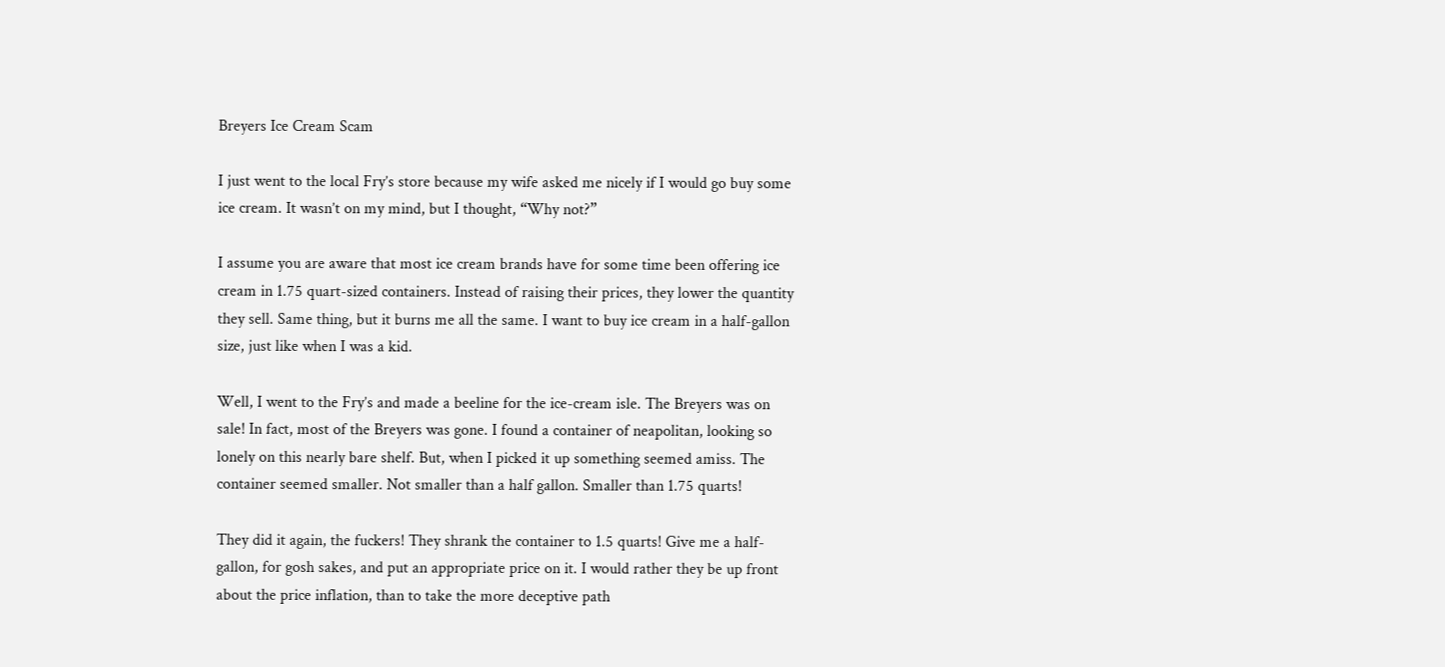Breyers Ice Cream Scam

I just went to the local Fry’s store because my wife asked me nicely if I would go buy some ice cream. It wasn’t on my mind, but I thought, “Why not?”

I assume you are aware that most ice cream brands have for some time been offering ice cream in 1.75 quart-sized containers. Instead of raising their prices, they lower the quantity they sell. Same thing, but it burns me all the same. I want to buy ice cream in a half-gallon size, just like when I was a kid.

Well, I went to the Fry’s and made a beeline for the ice-cream isle. The Breyers was on sale! In fact, most of the Breyers was gone. I found a container of neapolitan, looking so lonely on this nearly bare shelf. But, when I picked it up something seemed amiss. The container seemed smaller. Not smaller than a half gallon. Smaller than 1.75 quarts!

They did it again, the fuckers! They shrank the container to 1.5 quarts! Give me a half-gallon, for gosh sakes, and put an appropriate price on it. I would rather they be up front about the price inflation, than to take the more deceptive path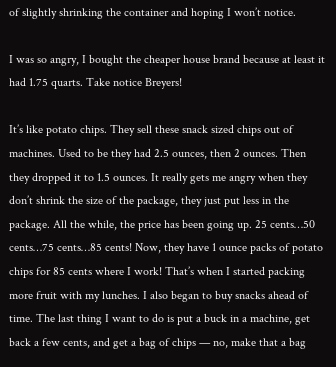of slightly shrinking the container and hoping I won’t notice.

I was so angry, I bought the cheaper house brand because at least it had 1.75 quarts. Take notice Breyers!

It’s like potato chips. They sell these snack sized chips out of machines. Used to be they had 2.5 ounces, then 2 ounces. Then they dropped it to 1.5 ounces. It really gets me angry when they don’t shrink the size of the package, they just put less in the package. All the while, the price has been going up. 25 cents…50 cents…75 cents…85 cents! Now, they have 1 ounce packs of potato chips for 85 cents where I work! That’s when I started packing more fruit with my lunches. I also began to buy snacks ahead of time. The last thing I want to do is put a buck in a machine, get back a few cents, and get a bag of chips — no, make that a bag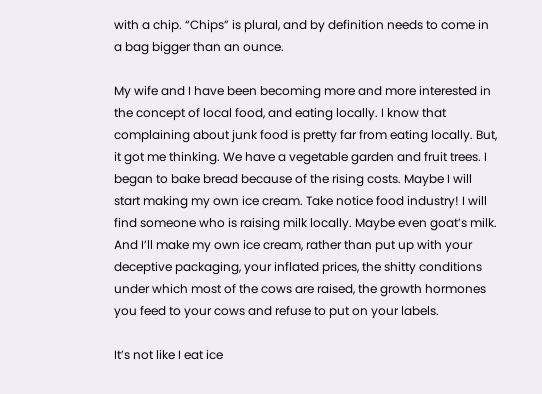with a chip. “Chips” is plural, and by definition needs to come in a bag bigger than an ounce.

My wife and I have been becoming more and more interested in the concept of local food, and eating locally. I know that complaining about junk food is pretty far from eating locally. But, it got me thinking. We have a vegetable garden and fruit trees. I began to bake bread because of the rising costs. Maybe I will start making my own ice cream. Take notice food industry! I will find someone who is raising milk locally. Maybe even goat’s milk. And I’ll make my own ice cream, rather than put up with your deceptive packaging, your inflated prices, the shitty conditions under which most of the cows are raised, the growth hormones you feed to your cows and refuse to put on your labels.

It’s not like I eat ice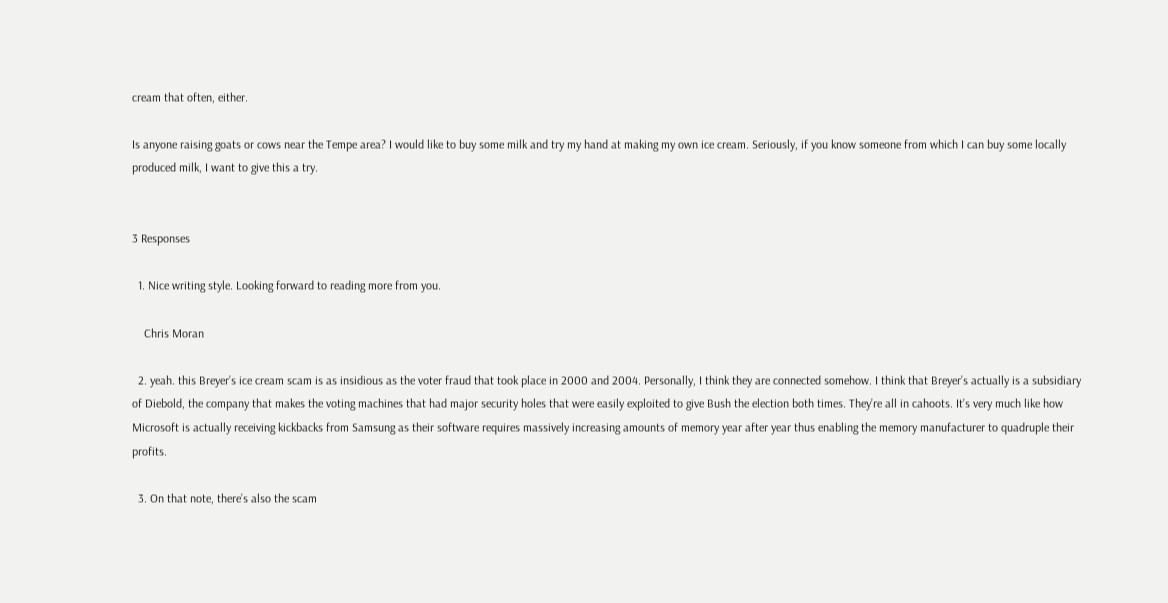cream that often, either.

Is anyone raising goats or cows near the Tempe area? I would like to buy some milk and try my hand at making my own ice cream. Seriously, if you know someone from which I can buy some locally produced milk, I want to give this a try.


3 Responses

  1. Nice writing style. Looking forward to reading more from you.

    Chris Moran

  2. yeah. this Breyer’s ice cream scam is as insidious as the voter fraud that took place in 2000 and 2004. Personally, I think they are connected somehow. I think that Breyer’s actually is a subsidiary of Diebold, the company that makes the voting machines that had major security holes that were easily exploited to give Bush the election both times. They’re all in cahoots. It’s very much like how Microsoft is actually receiving kickbacks from Samsung as their software requires massively increasing amounts of memory year after year thus enabling the memory manufacturer to quadruple their profits.

  3. On that note, there’s also the scam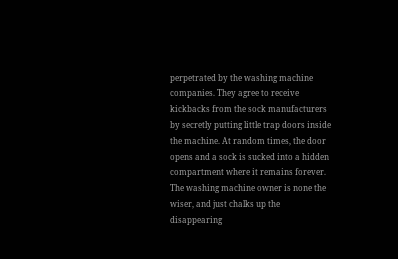perpetrated by the washing machine companies. They agree to receive kickbacks from the sock manufacturers by secretly putting little trap doors inside the machine. At random times, the door opens and a sock is sucked into a hidden compartment where it remains forever. The washing machine owner is none the wiser, and just chalks up the disappearing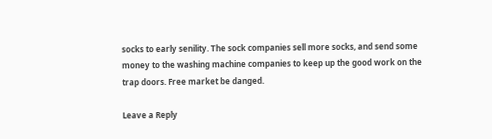socks to early senility. The sock companies sell more socks, and send some money to the washing machine companies to keep up the good work on the trap doors. Free market be danged.

Leave a Reply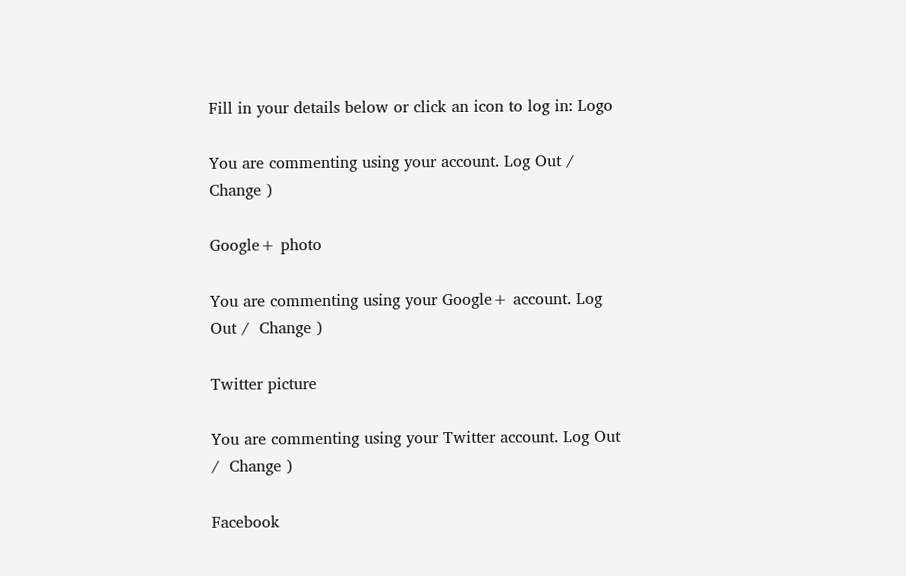Fill in your details below or click an icon to log in: Logo

You are commenting using your account. Log Out /  Change )

Google+ photo

You are commenting using your Google+ account. Log Out /  Change )

Twitter picture

You are commenting using your Twitter account. Log Out /  Change )

Facebook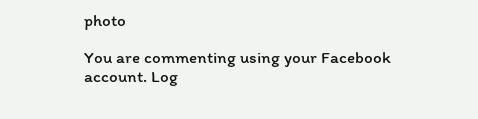photo

You are commenting using your Facebook account. Log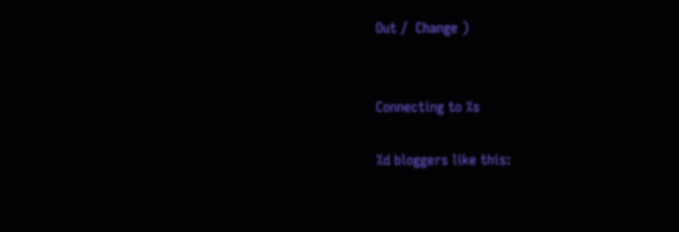Out /  Change )


Connecting to %s

%d bloggers like this: